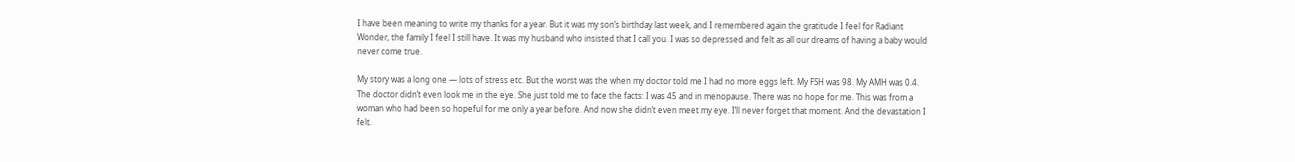I have been meaning to write my thanks for a year. But it was my son’s birthday last week, and I remembered again the gratitude I feel for Radiant Wonder, the family I feel I still have. It was my husband who insisted that I call you. I was so depressed and felt as all our dreams of having a baby would never come true.

My story was a long one — lots of stress etc. But the worst was the when my doctor told me I had no more eggs left. My FSH was 98. My AMH was 0.4. The doctor didn’t even look me in the eye. She just told me to face the facts: I was 45 and in menopause. There was no hope for me. This was from a woman who had been so hopeful for me only a year before. And now she didn’t even meet my eye. I’ll never forget that moment. And the devastation I felt.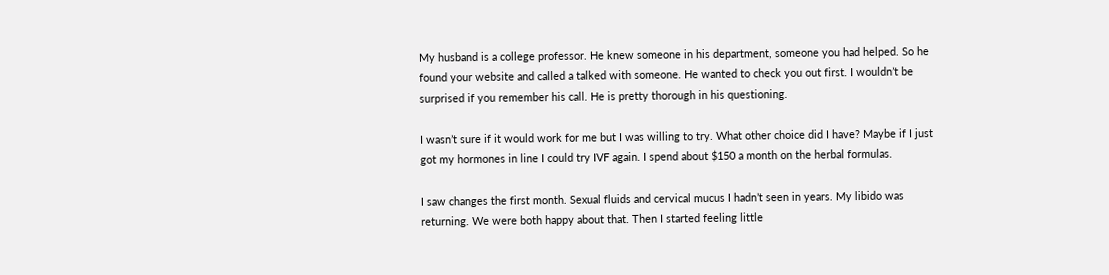My husband is a college professor. He knew someone in his department, someone you had helped. So he found your website and called a talked with someone. He wanted to check you out first. I wouldn’t be surprised if you remember his call. He is pretty thorough in his questioning.

I wasn’t sure if it would work for me but I was willing to try. What other choice did I have? Maybe if I just got my hormones in line I could try IVF again. I spend about $150 a month on the herbal formulas.

I saw changes the first month. Sexual fluids and cervical mucus I hadn’t seen in years. My libido was returning. We were both happy about that. Then I started feeling little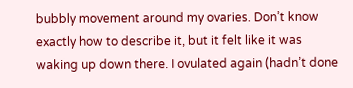bubbly movement around my ovaries. Don’t know exactly how to describe it, but it felt like it was waking up down there. I ovulated again (hadn’t done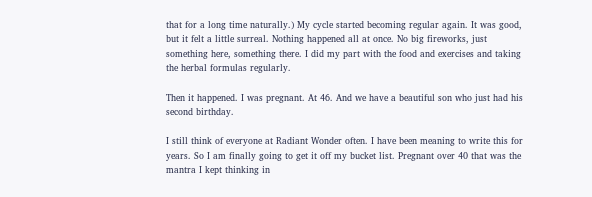that for a long time naturally.) My cycle started becoming regular again. It was good, but it felt a little surreal. Nothing happened all at once. No big fireworks, just something here, something there. I did my part with the food and exercises and taking the herbal formulas regularly.

Then it happened. I was pregnant. At 46. And we have a beautiful son who just had his second birthday.

I still think of everyone at Radiant Wonder often. I have been meaning to write this for years. So I am finally going to get it off my bucket list. Pregnant over 40 that was the mantra I kept thinking in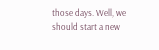those days. Well, we should start a new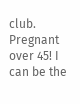club. Pregnant over 45! I can be the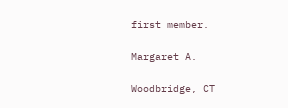first member.

Margaret A.

Woodbridge, CT